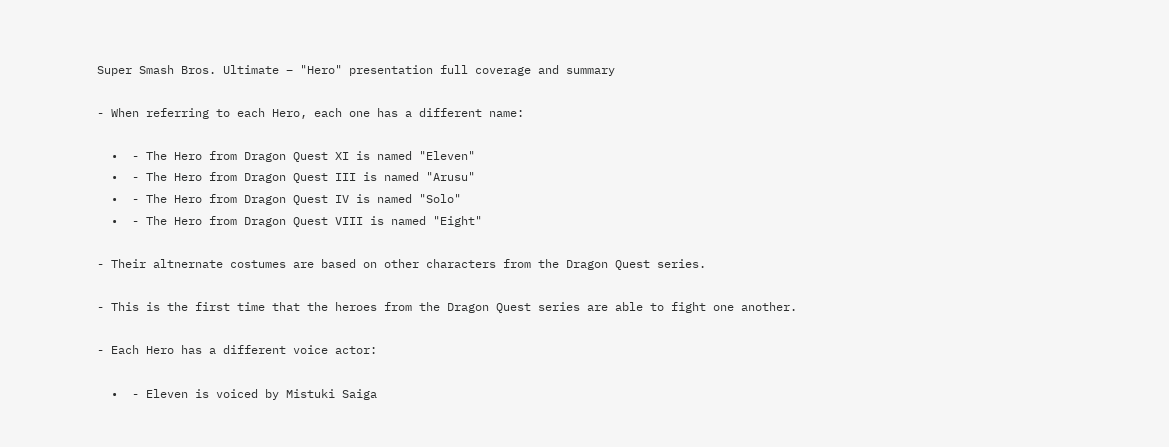Super Smash Bros. Ultimate – "Hero" presentation full coverage and summary

- When referring to each Hero, each one has a different name:

  •  - The Hero from Dragon Quest XI is named "Eleven"
  •  - The Hero from Dragon Quest III is named "Arusu"
  •  - The Hero from Dragon Quest IV is named "Solo"
  •  - The Hero from Dragon Quest VIII is named "Eight"

- Their altnernate costumes are based on other characters from the Dragon Quest series.

- This is the first time that the heroes from the Dragon Quest series are able to fight one another.

- Each Hero has a different voice actor:

  •  - Eleven is voiced by Mistuki Saiga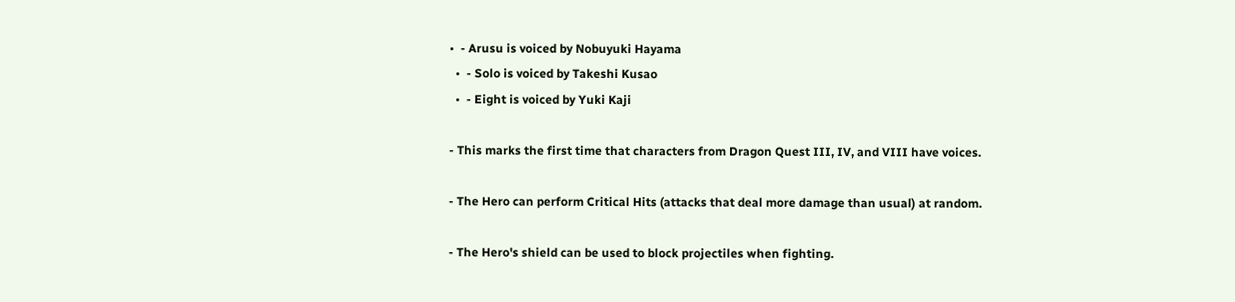•  - Arusu is voiced by Nobuyuki Hayama
  •  - Solo is voiced by Takeshi Kusao
  •  - Eight is voiced by Yuki Kaji

- This marks the first time that characters from Dragon Quest III, IV, and VIII have voices.

- The Hero can perform Critical Hits (attacks that deal more damage than usual) at random.

- The Hero's shield can be used to block projectiles when fighting.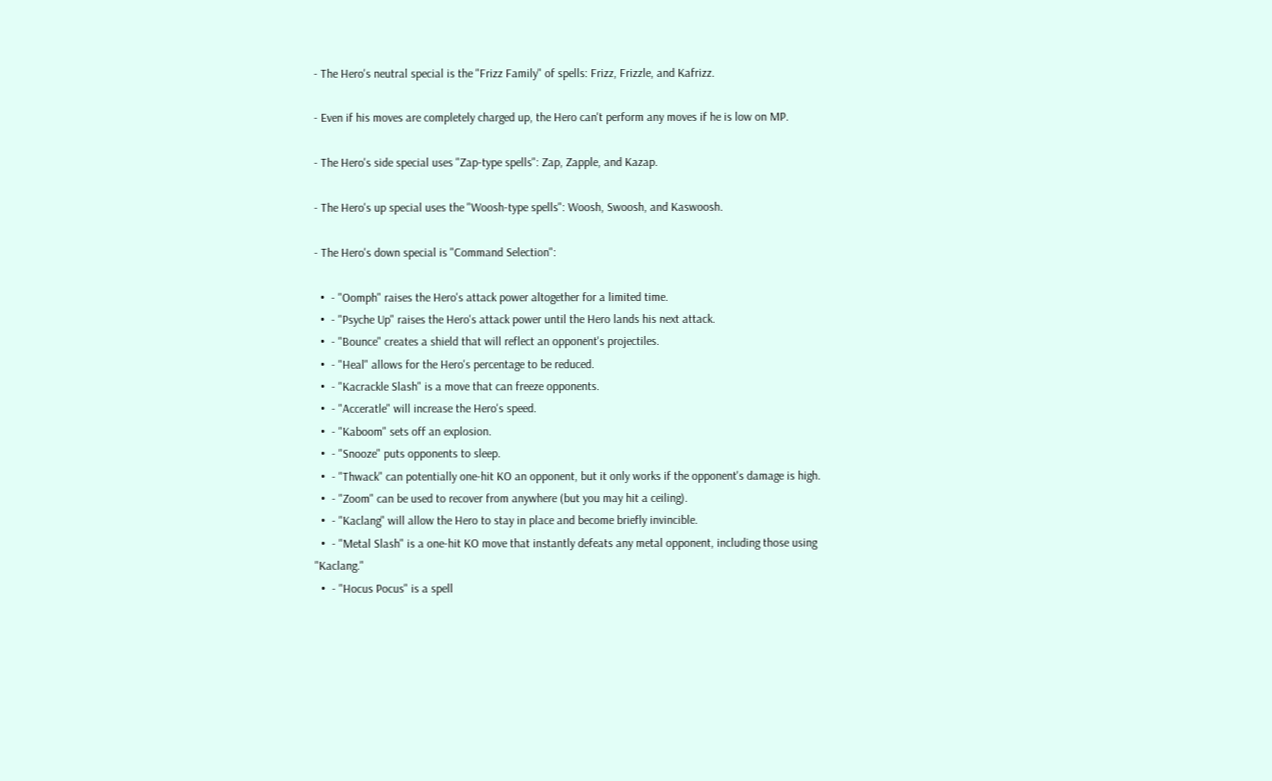- The Hero's neutral special is the "Frizz Family" of spells: Frizz, Frizzle, and Kafrizz.

- Even if his moves are completely charged up, the Hero can't perform any moves if he is low on MP.

- The Hero's side special uses "Zap-type spells": Zap, Zapple, and Kazap.

- The Hero's up special uses the "Woosh-type spells": Woosh, Swoosh, and Kaswoosh.

- The Hero's down special is "Command Selection":

  •  - "Oomph" raises the Hero's attack power altogether for a limited time.
  •  - "Psyche Up" raises the Hero's attack power until the Hero lands his next attack.
  •  - "Bounce" creates a shield that will reflect an opponent's projectiles.
  •  - "Heal" allows for the Hero's percentage to be reduced.
  •  - "Kacrackle Slash" is a move that can freeze opponents.
  •  - "Acceratle" will increase the Hero's speed.
  •  - "Kaboom" sets off an explosion.
  •  - "Snooze" puts opponents to sleep.
  •  - "Thwack" can potentially one-hit KO an opponent, but it only works if the opponent's damage is high.
  •  - "Zoom" can be used to recover from anywhere (but you may hit a ceiling).
  •  - "Kaclang" will allow the Hero to stay in place and become briefly invincible.
  •  - "Metal Slash" is a one-hit KO move that instantly defeats any metal opponent, including those using "Kaclang."
  •  - "Hocus Pocus" is a spell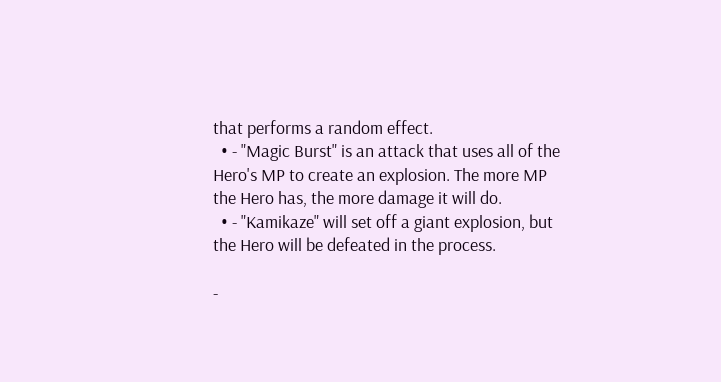that performs a random effect.
  • - "Magic Burst" is an attack that uses all of the Hero's MP to create an explosion. The more MP the Hero has, the more damage it will do.
  • - "Kamikaze" will set off a giant explosion, but the Hero will be defeated in the process.

-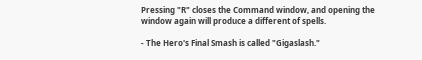Pressing "R" closes the Command window, and opening the window again will produce a different of spells.

- The Hero's Final Smash is called "Gigaslash."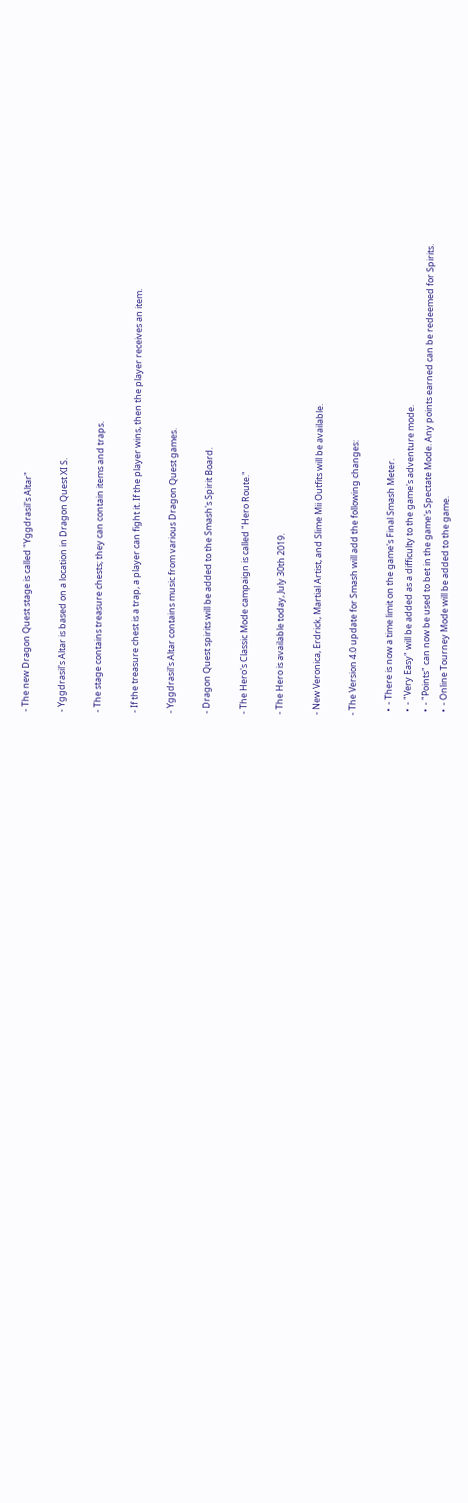- The new Dragon Quest stage is called "Yggdrasil's Altar"

- Yggdrasil's Altar is based on a location in Dragon Quest XI S.

- The stage contains treasure chests; they can contain items and traps.

- If the treasure chest is a trap, a player can fight it. If the player wins, then the player receives an item.

- Yggdrasil's Altar contains music from various Dragon Quest games.

- Dragon Quest spirits will be added to the Smash's Spirit Board.

- The Hero's Classic Mode campaign is called "Hero Route."

- The Hero is available today, July 30th 2019.

- New Veronica, Erdrick, Martial Artist, and Slime Mii Outfits will be available.

- The Version 4.0 update for Smash will add the following changes:

  •  - There is now a time limit on the game's Final Smash Meter.
  •  - "Very Easy" will be added as a difficulty to the game's adventure mode.
  •  - "Points" can now be used to bet in the game's Spectate Mode. Any points earned can be redeemed for Spirits.
  •  - Online Tourney Mode will be added to the game.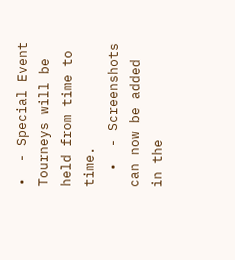•  - Special Event Tourneys will be held from time to time.
  •  - Screenshots can now be added in the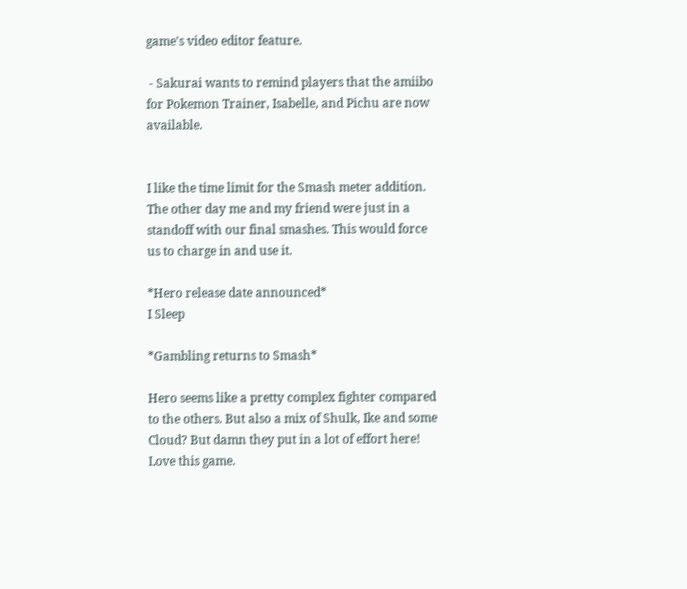game's video editor feature.

 - Sakurai wants to remind players that the amiibo for Pokemon Trainer, Isabelle, and Pichu are now available.


I like the time limit for the Smash meter addition. The other day me and my friend were just in a standoff with our final smashes. This would force us to charge in and use it.

*Hero release date announced*
I Sleep

*Gambling returns to Smash*

Hero seems like a pretty complex fighter compared to the others. But also a mix of Shulk, Ike and some Cloud? But damn they put in a lot of effort here! Love this game.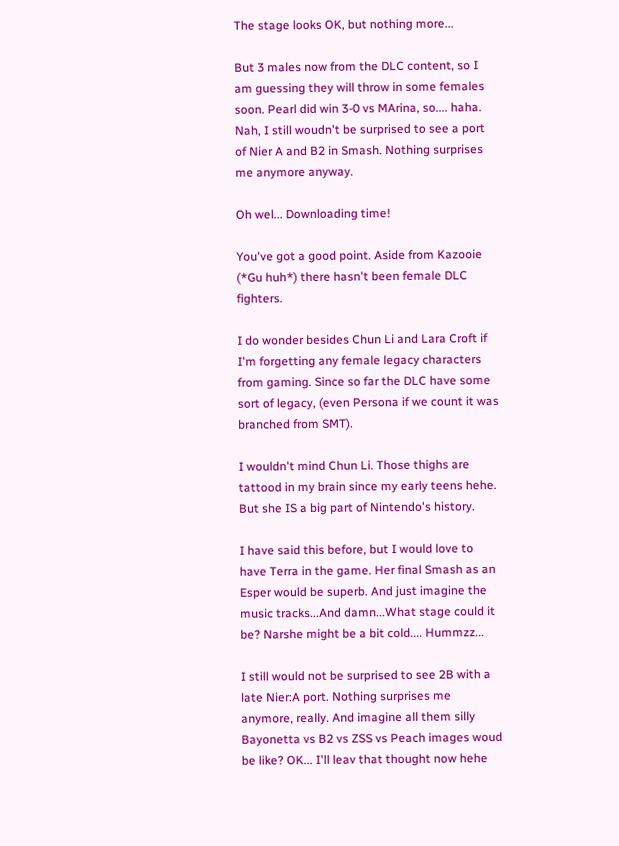The stage looks OK, but nothing more...

But 3 males now from the DLC content, so I am guessing they will throw in some females soon. Pearl did win 3-0 vs MArina, so.... haha. Nah, I still woudn't be surprised to see a port of Nier A and B2 in Smash. Nothing surprises me anymore anyway.

Oh wel... Downloading time!

You've got a good point. Aside from Kazooie (*Gu huh*) there hasn't been female DLC fighters.

I do wonder besides Chun Li and Lara Croft if I'm forgetting any female legacy characters from gaming. Since so far the DLC have some sort of legacy, (even Persona if we count it was branched from SMT).

I wouldn't mind Chun Li. Those thighs are tattood in my brain since my early teens hehe. But she IS a big part of Nintendo's history.

I have said this before, but I would love to have Terra in the game. Her final Smash as an Esper would be superb. And just imagine the music tracks...And damn...What stage could it be? Narshe might be a bit cold.... Hummzz...

I still would not be surprised to see 2B with a late Nier:A port. Nothing surprises me anymore, really. And imagine all them silly Bayonetta vs B2 vs ZSS vs Peach images woud be like? OK... I'll leav that thought now hehe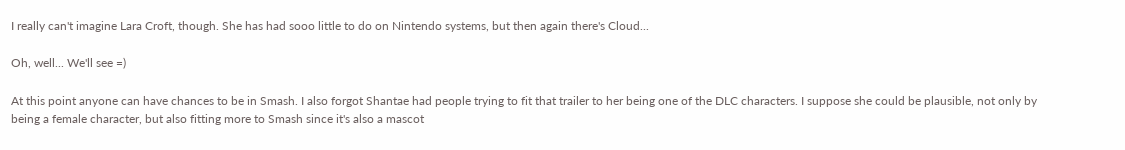I really can't imagine Lara Croft, though. She has had sooo little to do on Nintendo systems, but then again there's Cloud...

Oh, well... We'll see =)

At this point anyone can have chances to be in Smash. I also forgot Shantae had people trying to fit that trailer to her being one of the DLC characters. I suppose she could be plausible, not only by being a female character, but also fitting more to Smash since it's also a mascot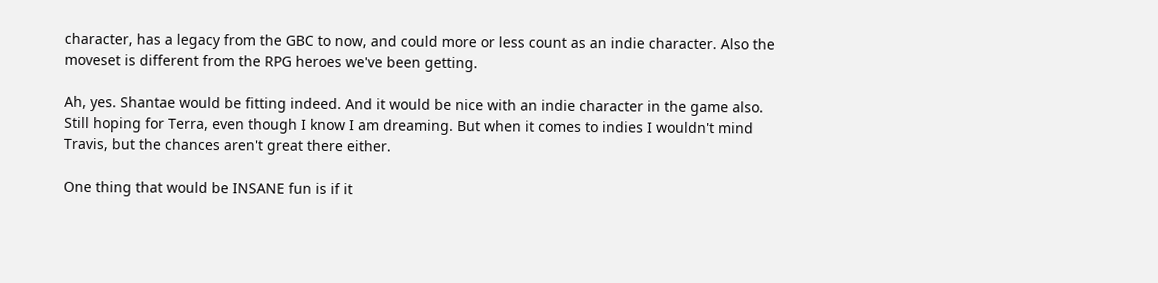character, has a legacy from the GBC to now, and could more or less count as an indie character. Also the moveset is different from the RPG heroes we've been getting.

Ah, yes. Shantae would be fitting indeed. And it would be nice with an indie character in the game also. Still hoping for Terra, even though I know I am dreaming. But when it comes to indies I wouldn't mind Travis, but the chances aren't great there either.

One thing that would be INSANE fun is if it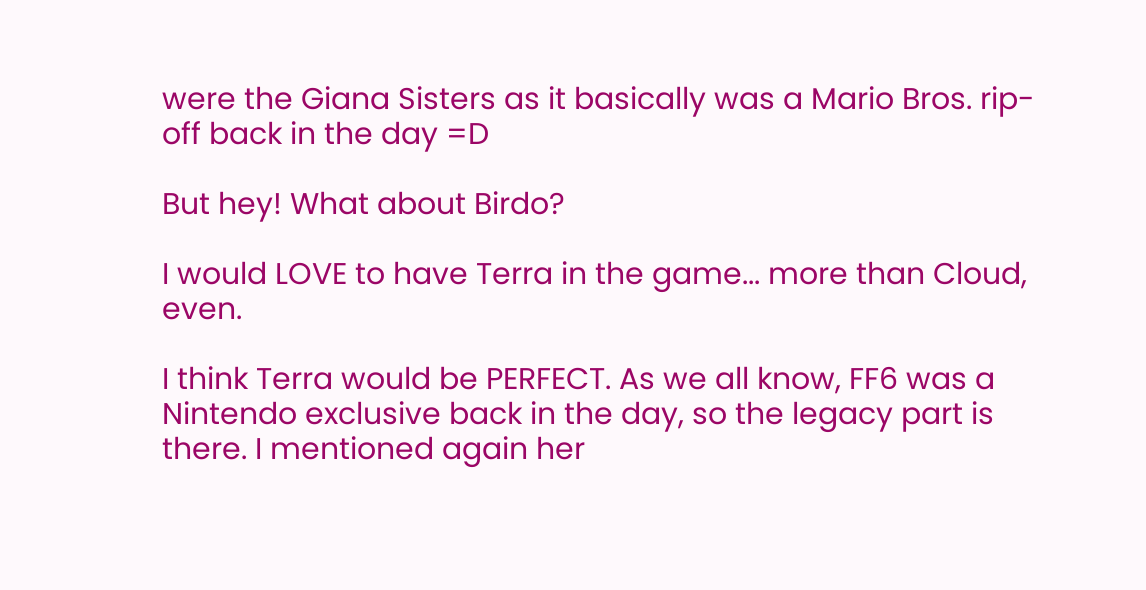were the Giana Sisters as it basically was a Mario Bros. rip-off back in the day =D

But hey! What about Birdo?

I would LOVE to have Terra in the game... more than Cloud, even.

I think Terra would be PERFECT. As we all know, FF6 was a Nintendo exclusive back in the day, so the legacy part is there. I mentioned again her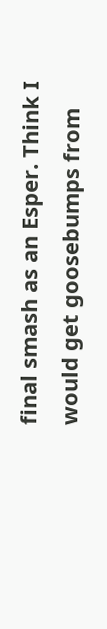final smash as an Esper. Think I would get goosebumps from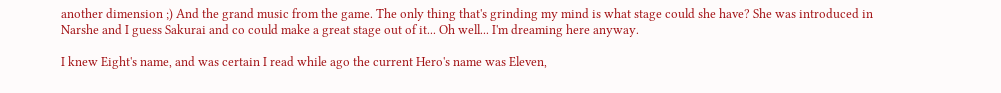another dimension ;) And the grand music from the game. The only thing that's grinding my mind is what stage could she have? She was introduced in Narshe and I guess Sakurai and co could make a great stage out of it... Oh well... I'm dreaming here anyway.

I knew Eight's name, and was certain I read while ago the current Hero's name was Eleven,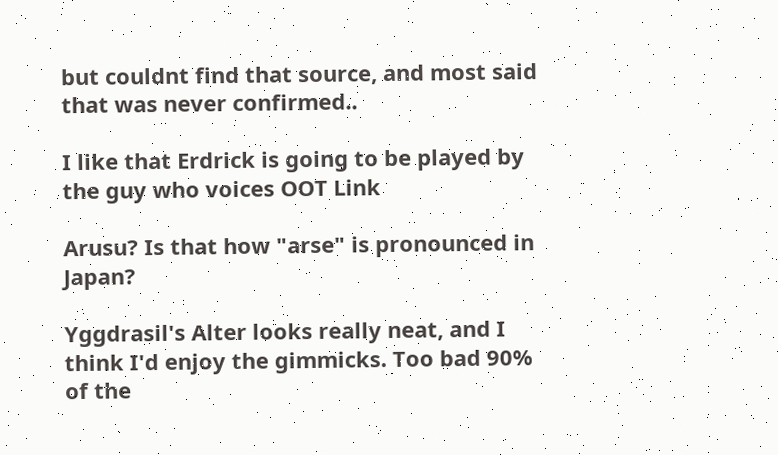but couldnt find that source, and most said that was never confirmed..

I like that Erdrick is going to be played by the guy who voices OOT Link

Arusu? Is that how "arse" is pronounced in Japan?

Yggdrasil's Alter looks really neat, and I think I'd enjoy the gimmicks. Too bad 90% of the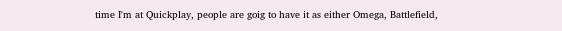time I'm at Quickplay, people are goig to have it as either Omega, Battlefield,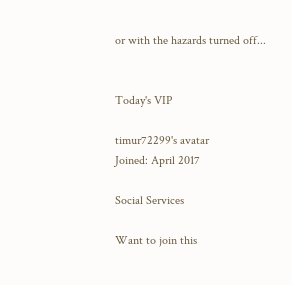or with the hazards turned off...


Today's VIP

timur72299's avatar
Joined: April 2017

Social Services

Want to join this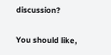discussion?

You should like,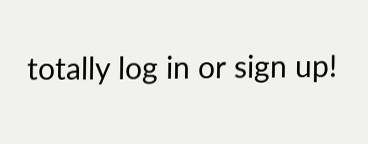totally log in or sign up!